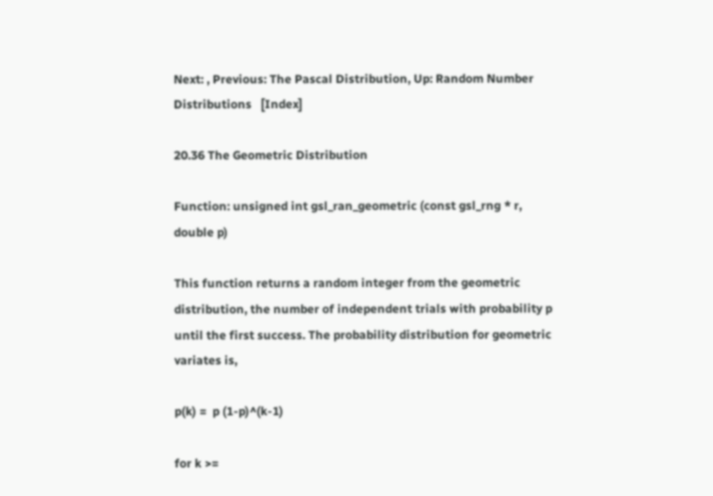Next: , Previous: The Pascal Distribution, Up: Random Number Distributions   [Index]

20.36 The Geometric Distribution

Function: unsigned int gsl_ran_geometric (const gsl_rng * r, double p)

This function returns a random integer from the geometric distribution, the number of independent trials with probability p until the first success. The probability distribution for geometric variates is,

p(k) =  p (1-p)^(k-1)

for k >=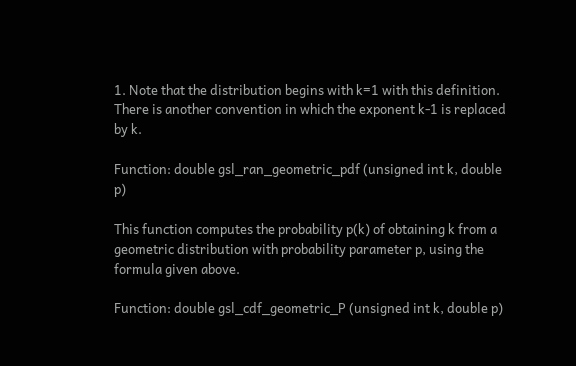1. Note that the distribution begins with k=1 with this definition. There is another convention in which the exponent k-1 is replaced by k.

Function: double gsl_ran_geometric_pdf (unsigned int k, double p)

This function computes the probability p(k) of obtaining k from a geometric distribution with probability parameter p, using the formula given above.

Function: double gsl_cdf_geometric_P (unsigned int k, double p)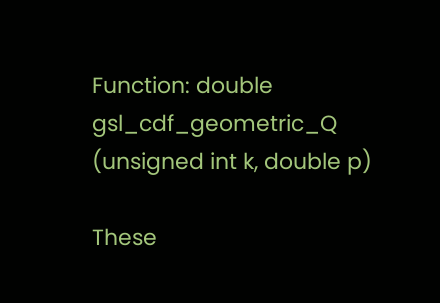Function: double gsl_cdf_geometric_Q (unsigned int k, double p)

These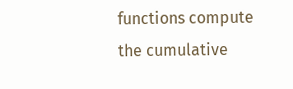functions compute the cumulative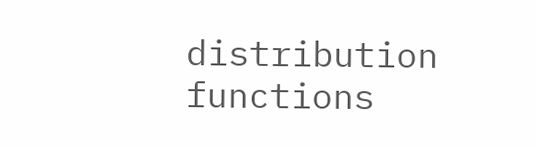distribution functions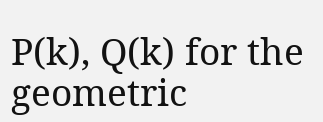P(k), Q(k) for the geometric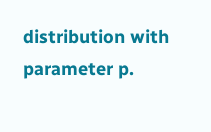distribution with parameter p.